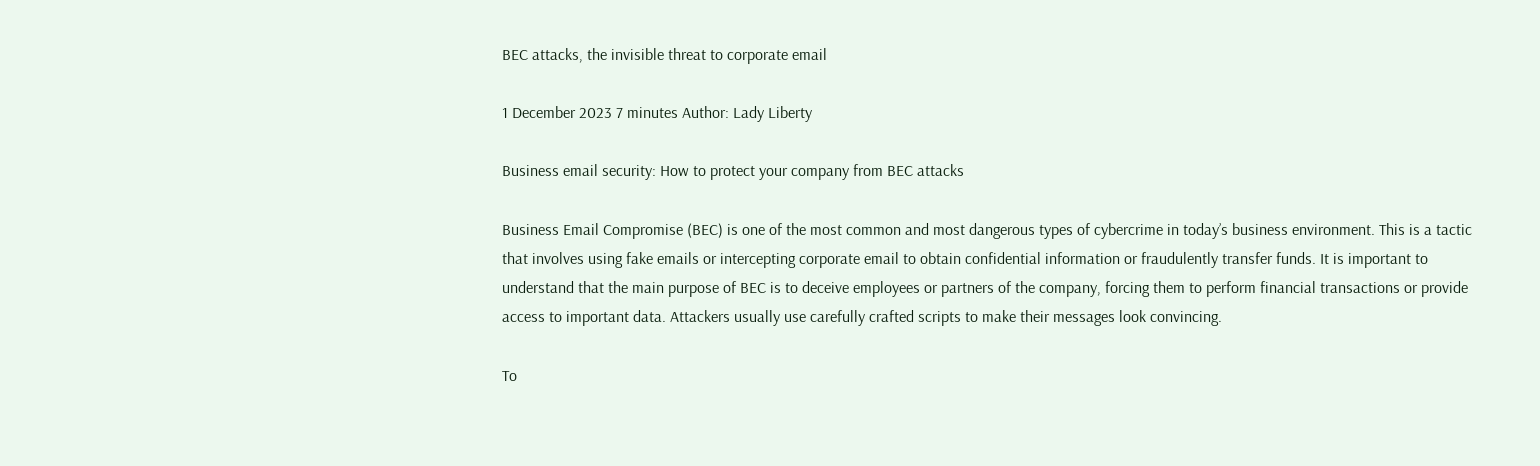BEC attacks, the invisible threat to corporate email

1 December 2023 7 minutes Author: Lady Liberty

Business email security: How to protect your company from BEC attacks

Business Email Compromise (BEC) is one of the most common and most dangerous types of cybercrime in today’s business environment. This is a tactic that involves using fake emails or intercepting corporate email to obtain confidential information or fraudulently transfer funds. It is important to understand that the main purpose of BEC is to deceive employees or partners of the company, forcing them to perform financial transactions or provide access to important data. Attackers usually use carefully crafted scripts to make their messages look convincing.

To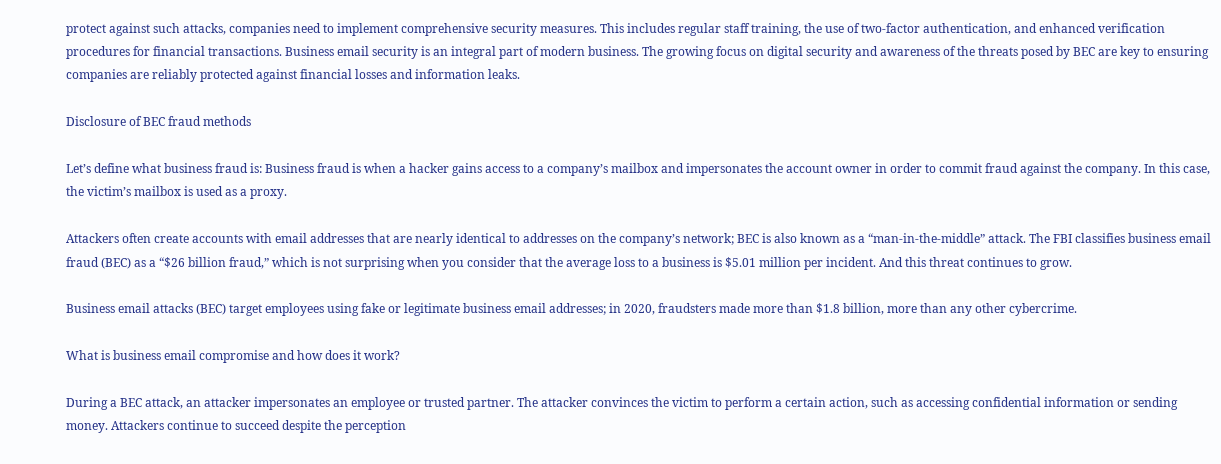protect against such attacks, companies need to implement comprehensive security measures. This includes regular staff training, the use of two-factor authentication, and enhanced verification procedures for financial transactions. Business email security is an integral part of modern business. The growing focus on digital security and awareness of the threats posed by BEC are key to ensuring companies are reliably protected against financial losses and information leaks.

Disclosure of BEC fraud methods

Let’s define what business fraud is: Business fraud is when a hacker gains access to a company’s mailbox and impersonates the account owner in order to commit fraud against the company. In this case, the victim’s mailbox is used as a proxy.

Attackers often create accounts with email addresses that are nearly identical to addresses on the company’s network; BEC is also known as a “man-in-the-middle” attack. The FBI classifies business email fraud (BEC) as a “$26 billion fraud,” which is not surprising when you consider that the average loss to a business is $5.01 million per incident. And this threat continues to grow.

Business email attacks (BEC) target employees using fake or legitimate business email addresses; in 2020, fraudsters made more than $1.8 billion, more than any other cybercrime.

What is business email compromise and how does it work?

During a BEC attack, an attacker impersonates an employee or trusted partner. The attacker convinces the victim to perform a certain action, such as accessing confidential information or sending money. Attackers continue to succeed despite the perception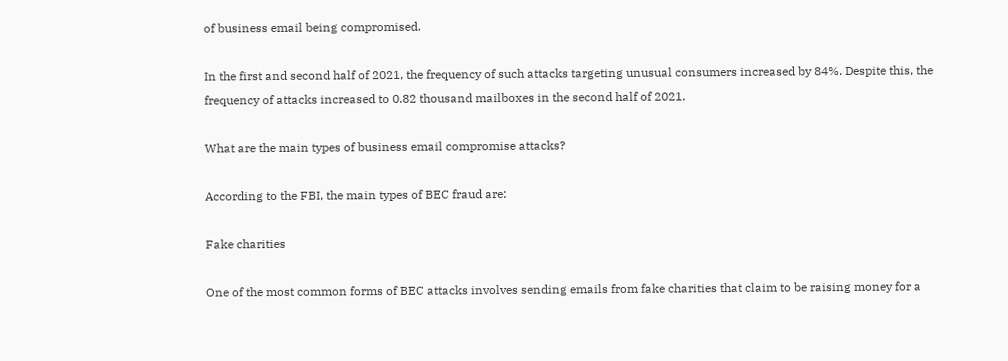of business email being compromised.

In the first and second half of 2021, the frequency of such attacks targeting unusual consumers increased by 84%. Despite this, the frequency of attacks increased to 0.82 thousand mailboxes in the second half of 2021.

What are the main types of business email compromise attacks?

According to the FBI, the main types of BEC fraud are:

Fake charities

One of the most common forms of BEC attacks involves sending emails from fake charities that claim to be raising money for a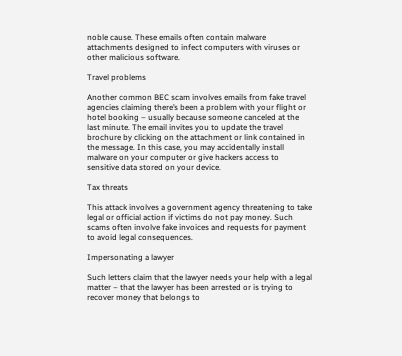noble cause. These emails often contain malware attachments designed to infect computers with viruses or other malicious software.

Travel problems

Another common BEC scam involves emails from fake travel agencies claiming there’s been a problem with your flight or hotel booking – usually because someone canceled at the last minute. The email invites you to update the travel brochure by clicking on the attachment or link contained in the message. In this case, you may accidentally install malware on your computer or give hackers access to sensitive data stored on your device.

Tax threats

This attack involves a government agency threatening to take legal or official action if victims do not pay money. Such scams often involve fake invoices and requests for payment to avoid legal consequences.

Impersonating a lawyer

Such letters claim that the lawyer needs your help with a legal matter – that the lawyer has been arrested or is trying to recover money that belongs to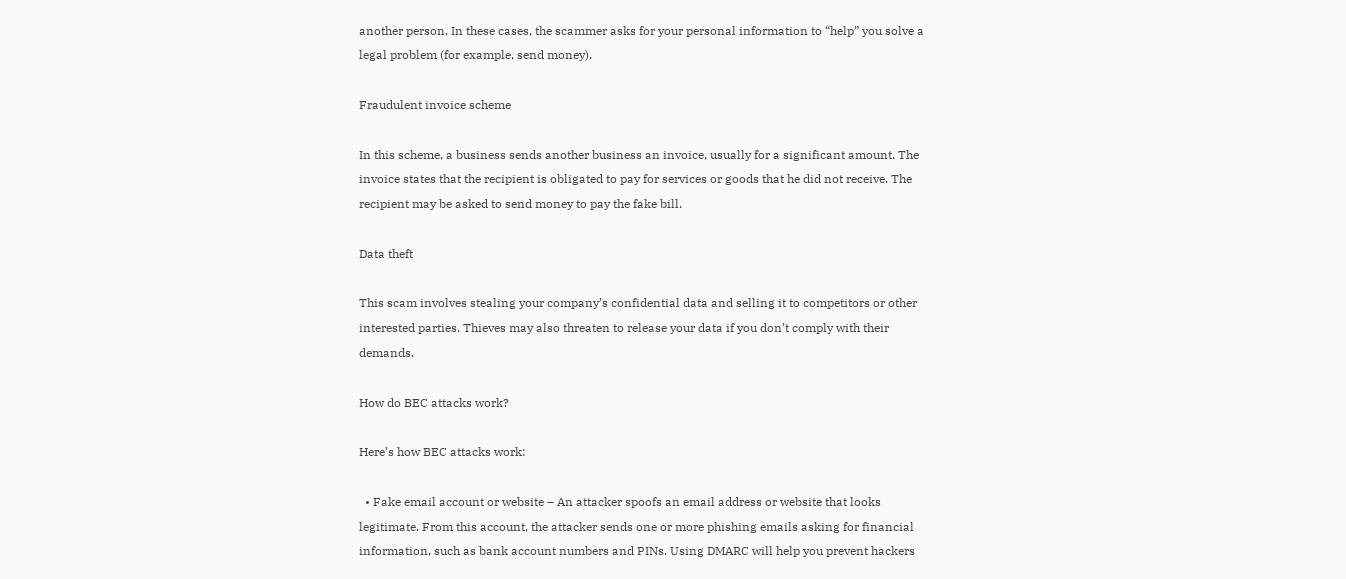another person. In these cases, the scammer asks for your personal information to “help” you solve a legal problem (for example, send money).

Fraudulent invoice scheme

In this scheme, a business sends another business an invoice, usually for a significant amount. The invoice states that the recipient is obligated to pay for services or goods that he did not receive. The recipient may be asked to send money to pay the fake bill.

Data theft

This scam involves stealing your company’s confidential data and selling it to competitors or other interested parties. Thieves may also threaten to release your data if you don’t comply with their demands.

How do BEC attacks work?

Here’s how BEC attacks work:

  • Fake email account or website – An attacker spoofs an email address or website that looks legitimate. From this account, the attacker sends one or more phishing emails asking for financial information, such as bank account numbers and PINs. Using DMARC will help you prevent hackers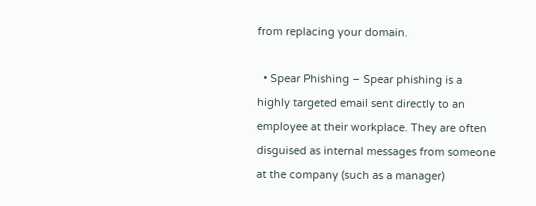from replacing your domain.

  • Spear Phishing – Spear phishing is a highly targeted email sent directly to an employee at their workplace. They are often disguised as internal messages from someone at the company (such as a manager)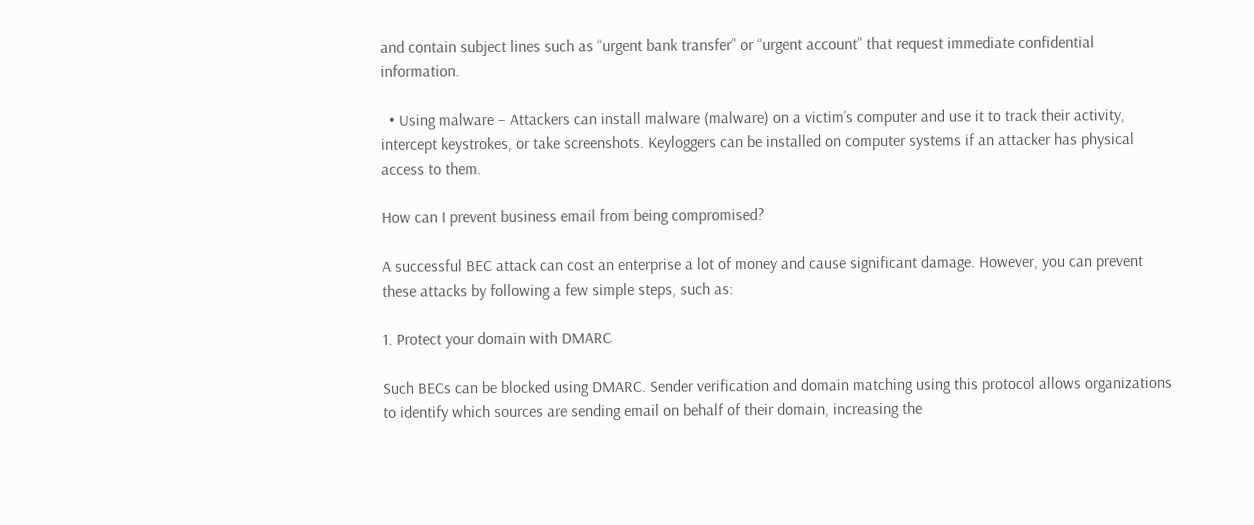and contain subject lines such as “urgent bank transfer” or “urgent account” that request immediate confidential information.

  • Using malware – Attackers can install malware (malware) on a victim’s computer and use it to track their activity, intercept keystrokes, or take screenshots. Keyloggers can be installed on computer systems if an attacker has physical access to them.

How can I prevent business email from being compromised?

A successful BEC attack can cost an enterprise a lot of money and cause significant damage. However, you can prevent these attacks by following a few simple steps, such as:

1. Protect your domain with DMARC

Such BECs can be blocked using DMARC. Sender verification and domain matching using this protocol allows organizations to identify which sources are sending email on behalf of their domain, increasing the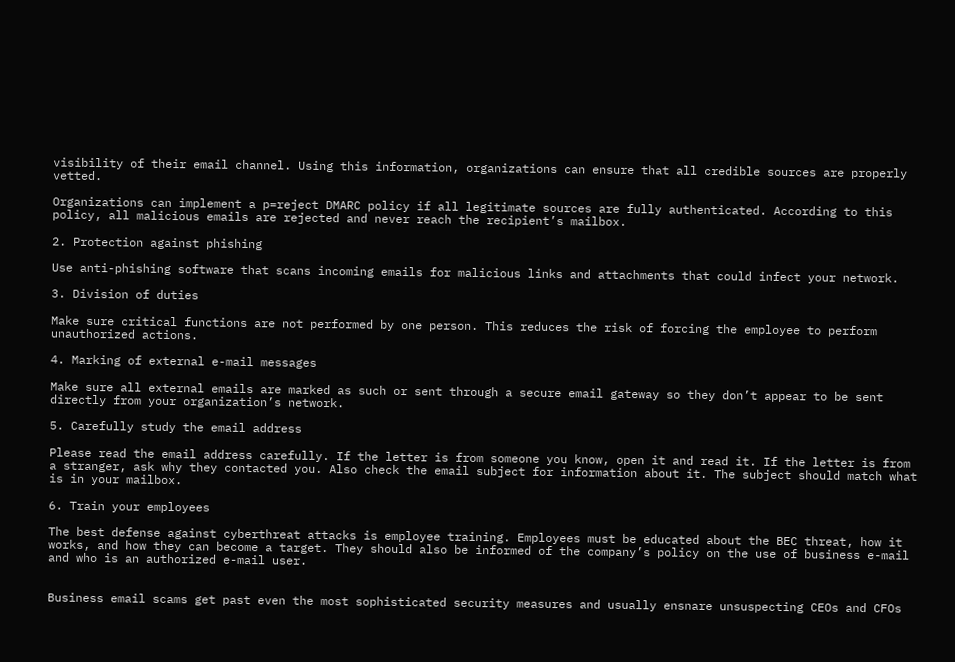visibility of their email channel. Using this information, organizations can ensure that all credible sources are properly vetted.

Organizations can implement a p=reject DMARC policy if all legitimate sources are fully authenticated. According to this policy, all malicious emails are rejected and never reach the recipient’s mailbox.

2. Protection against phishing

Use anti-phishing software that scans incoming emails for malicious links and attachments that could infect your network.

3. Division of duties

Make sure critical functions are not performed by one person. This reduces the risk of forcing the employee to perform unauthorized actions.

4. Marking of external e-mail messages

Make sure all external emails are marked as such or sent through a secure email gateway so they don’t appear to be sent directly from your organization’s network.

5. Carefully study the email address

Please read the email address carefully. If the letter is from someone you know, open it and read it. If the letter is from a stranger, ask why they contacted you. Also check the email subject for information about it. The subject should match what is in your mailbox.

6. Train your employees

The best defense against cyberthreat attacks is employee training. Employees must be educated about the BEC threat, how it works, and how they can become a target. They should also be informed of the company’s policy on the use of business e-mail and who is an authorized e-mail user.


Business email scams get past even the most sophisticated security measures and usually ensnare unsuspecting CEOs and CFOs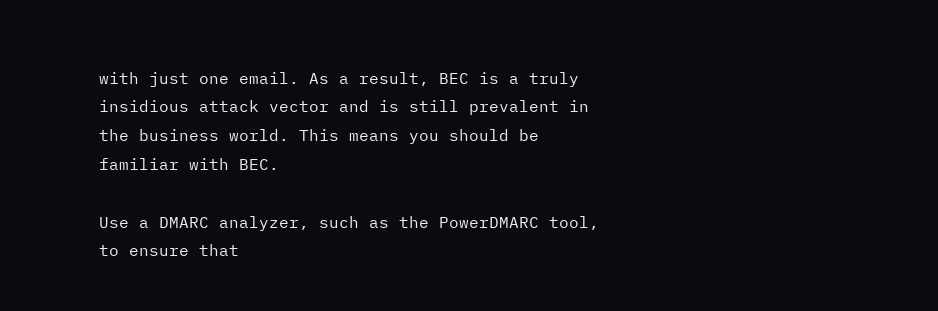with just one email. As a result, BEC is a truly insidious attack vector and is still prevalent in the business world. This means you should be familiar with BEC.

Use a DMARC analyzer, such as the PowerDMARC tool, to ensure that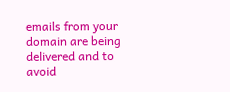emails from your domain are being delivered and to avoid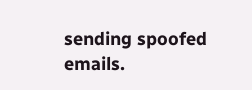sending spoofed emails.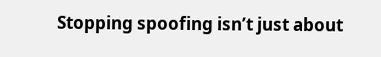Stopping spoofing isn’t just about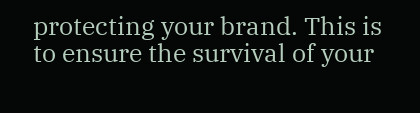protecting your brand. This is to ensure the survival of your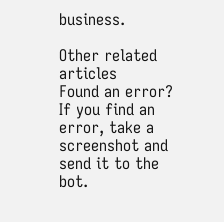business.

Other related articles
Found an error?
If you find an error, take a screenshot and send it to the bot.